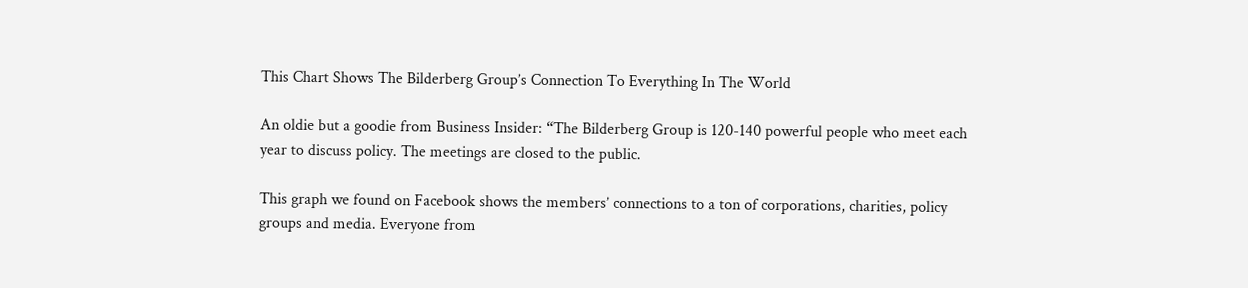This Chart Shows The Bilderberg Group’s Connection To Everything In The World

An oldie but a goodie from Business Insider: “The Bilderberg Group is 120-140 powerful people who meet each year to discuss policy. The meetings are closed to the public.

This graph we found on Facebook shows the members’ connections to a ton of corporations, charities, policy groups and media. Everyone from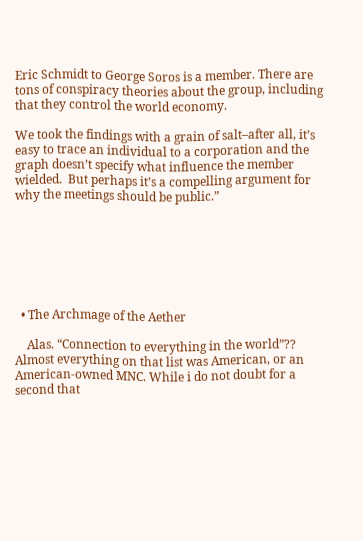Eric Schmidt to George Soros is a member. There are tons of conspiracy theories about the group, including that they control the world economy.

We took the findings with a grain of salt–after all, it’s easy to trace an individual to a corporation and the graph doesn’t specify what influence the member wielded.  But perhaps it’s a compelling argument for why the meetings should be public.”







  • The Archmage of the Aether

    Alas. “Connection to everything in the world”?? Almost everything on that list was American, or an American-owned MNC. While i do not doubt for a second that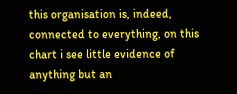this organisation is, indeed, connected to everything, on this chart i see little evidence of anything but an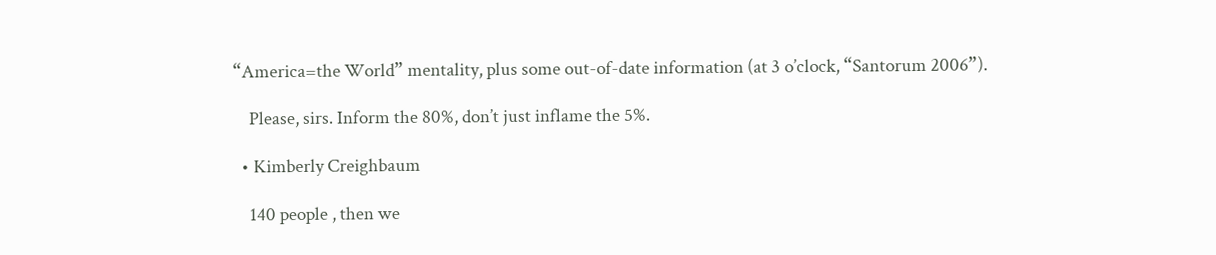“America=the World” mentality, plus some out-of-date information (at 3 o’clock, “Santorum 2006”).

    Please, sirs. Inform the 80%, don’t just inflame the 5%.

  • Kimberly Creighbaum

    140 people , then we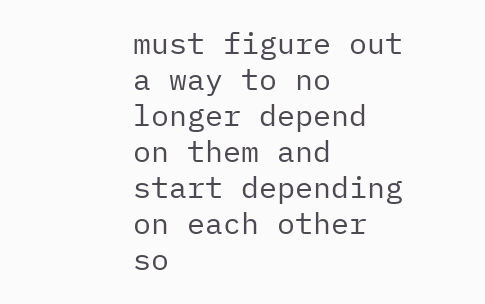must figure out a way to no longer depend on them and start depending on each other so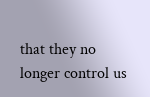that they no longer control us